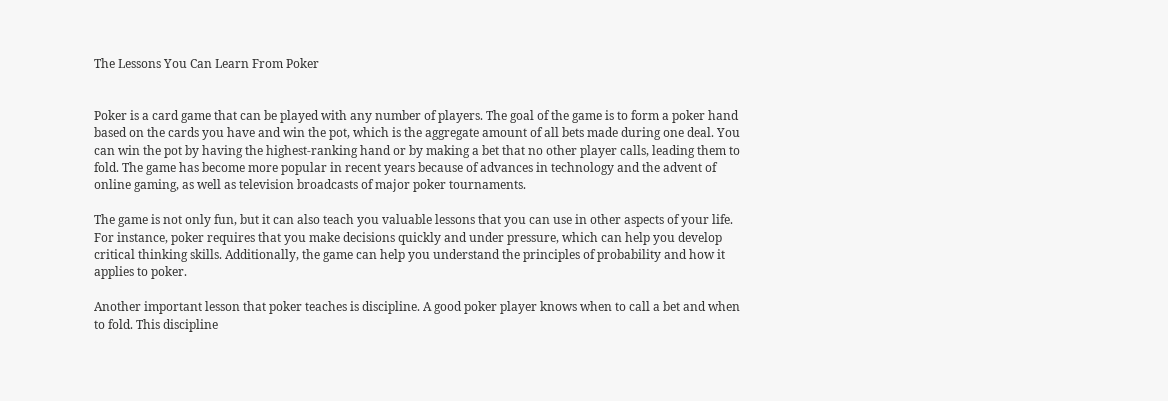The Lessons You Can Learn From Poker


Poker is a card game that can be played with any number of players. The goal of the game is to form a poker hand based on the cards you have and win the pot, which is the aggregate amount of all bets made during one deal. You can win the pot by having the highest-ranking hand or by making a bet that no other player calls, leading them to fold. The game has become more popular in recent years because of advances in technology and the advent of online gaming, as well as television broadcasts of major poker tournaments.

The game is not only fun, but it can also teach you valuable lessons that you can use in other aspects of your life. For instance, poker requires that you make decisions quickly and under pressure, which can help you develop critical thinking skills. Additionally, the game can help you understand the principles of probability and how it applies to poker.

Another important lesson that poker teaches is discipline. A good poker player knows when to call a bet and when to fold. This discipline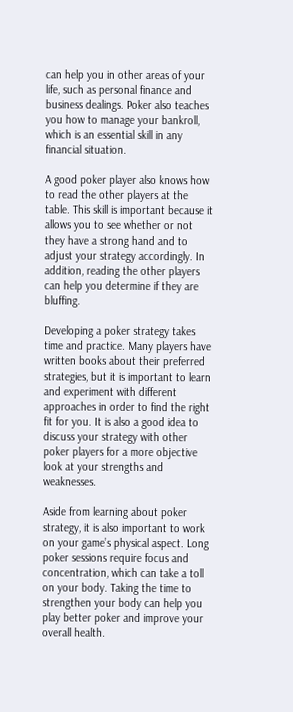can help you in other areas of your life, such as personal finance and business dealings. Poker also teaches you how to manage your bankroll, which is an essential skill in any financial situation.

A good poker player also knows how to read the other players at the table. This skill is important because it allows you to see whether or not they have a strong hand and to adjust your strategy accordingly. In addition, reading the other players can help you determine if they are bluffing.

Developing a poker strategy takes time and practice. Many players have written books about their preferred strategies, but it is important to learn and experiment with different approaches in order to find the right fit for you. It is also a good idea to discuss your strategy with other poker players for a more objective look at your strengths and weaknesses.

Aside from learning about poker strategy, it is also important to work on your game’s physical aspect. Long poker sessions require focus and concentration, which can take a toll on your body. Taking the time to strengthen your body can help you play better poker and improve your overall health.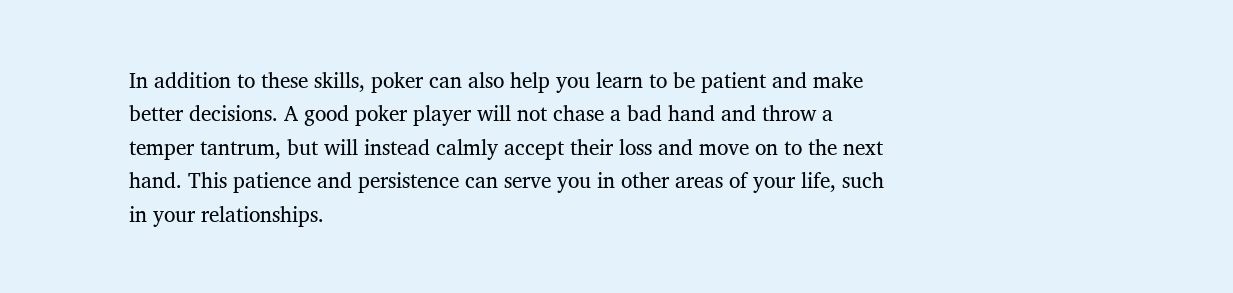In addition to these skills, poker can also help you learn to be patient and make better decisions. A good poker player will not chase a bad hand and throw a temper tantrum, but will instead calmly accept their loss and move on to the next hand. This patience and persistence can serve you in other areas of your life, such in your relationships.